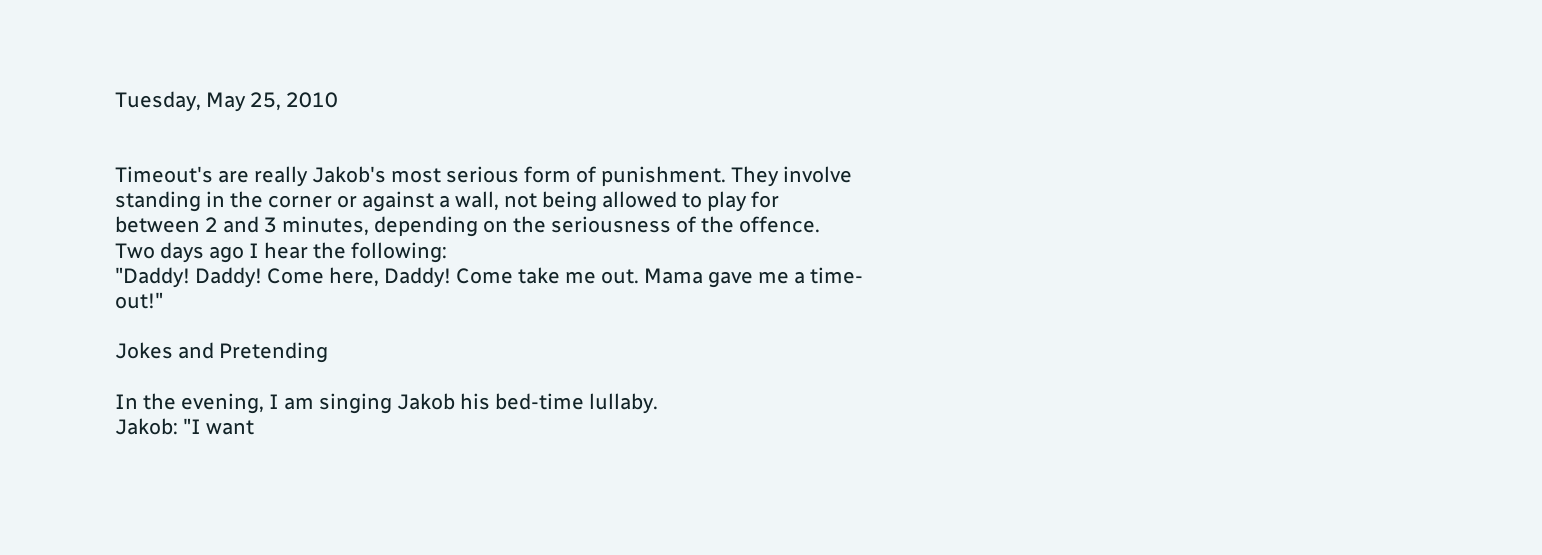Tuesday, May 25, 2010


Timeout's are really Jakob's most serious form of punishment. They involve standing in the corner or against a wall, not being allowed to play for between 2 and 3 minutes, depending on the seriousness of the offence.
Two days ago I hear the following:
"Daddy! Daddy! Come here, Daddy! Come take me out. Mama gave me a time-out!"

Jokes and Pretending

In the evening, I am singing Jakob his bed-time lullaby.
Jakob: "I want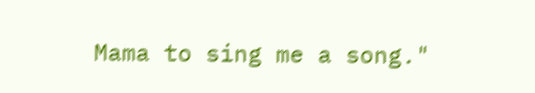Mama to sing me a song."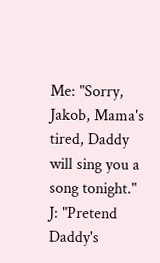Me: "Sorry, Jakob, Mama's tired, Daddy will sing you a song tonight."
J: "Pretend Daddy's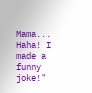Mama... Haha! I made a funny joke!"